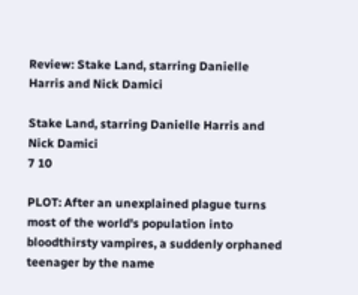Review: Stake Land, starring Danielle Harris and Nick Damici

Stake Land, starring Danielle Harris and Nick Damici
7 10

PLOT: After an unexplained plague turns most of the world's population into bloodthirsty vampires, a suddenly orphaned teenager by the name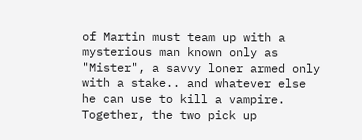of Martin must team up with a mysterious man known only as "Mister", a savvy loner armed only with a stake.. and whatever else he can use to kill a vampire. Together, the two pick up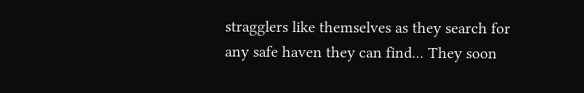stragglers like themselves as they search for any safe haven they can find... They soon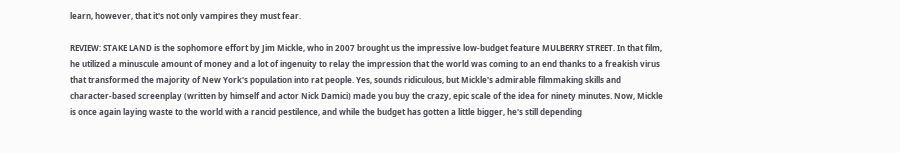learn, however, that it's not only vampires they must fear.

REVIEW: STAKE LAND is the sophomore effort by Jim Mickle, who in 2007 brought us the impressive low-budget feature MULBERRY STREET. In that film, he utilized a minuscule amount of money and a lot of ingenuity to relay the impression that the world was coming to an end thanks to a freakish virus that transformed the majority of New York's population into rat people. Yes, sounds ridiculous, but Mickle's admirable filmmaking skills and character-based screenplay (written by himself and actor Nick Damici) made you buy the crazy, epic scale of the idea for ninety minutes. Now, Mickle is once again laying waste to the world with a rancid pestilence, and while the budget has gotten a little bigger, he's still depending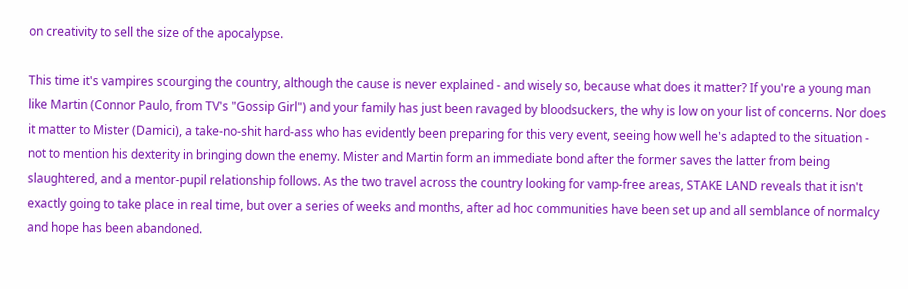on creativity to sell the size of the apocalypse.

This time it's vampires scourging the country, although the cause is never explained - and wisely so, because what does it matter? If you're a young man like Martin (Connor Paulo, from TV's "Gossip Girl") and your family has just been ravaged by bloodsuckers, the why is low on your list of concerns. Nor does it matter to Mister (Damici), a take-no-shit hard-ass who has evidently been preparing for this very event, seeing how well he's adapted to the situation - not to mention his dexterity in bringing down the enemy. Mister and Martin form an immediate bond after the former saves the latter from being slaughtered, and a mentor-pupil relationship follows. As the two travel across the country looking for vamp-free areas, STAKE LAND reveals that it isn't exactly going to take place in real time, but over a series of weeks and months, after ad hoc communities have been set up and all semblance of normalcy and hope has been abandoned.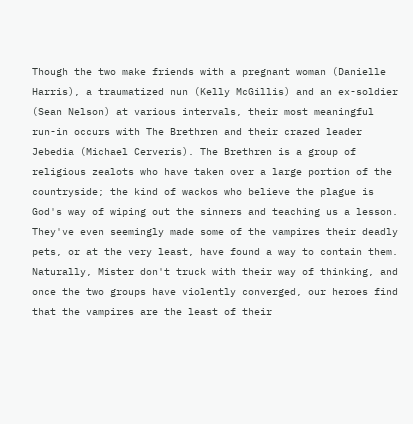Though the two make friends with a pregnant woman (Danielle Harris), a traumatized nun (Kelly McGillis) and an ex-soldier (Sean Nelson) at various intervals, their most meaningful run-in occurs with The Brethren and their crazed leader Jebedia (Michael Cerveris). The Brethren is a group of religious zealots who have taken over a large portion of the countryside; the kind of wackos who believe the plague is God's way of wiping out the sinners and teaching us a lesson. They've even seemingly made some of the vampires their deadly pets, or at the very least, have found a way to contain them. Naturally, Mister don't truck with their way of thinking, and once the two groups have violently converged, our heroes find that the vampires are the least of their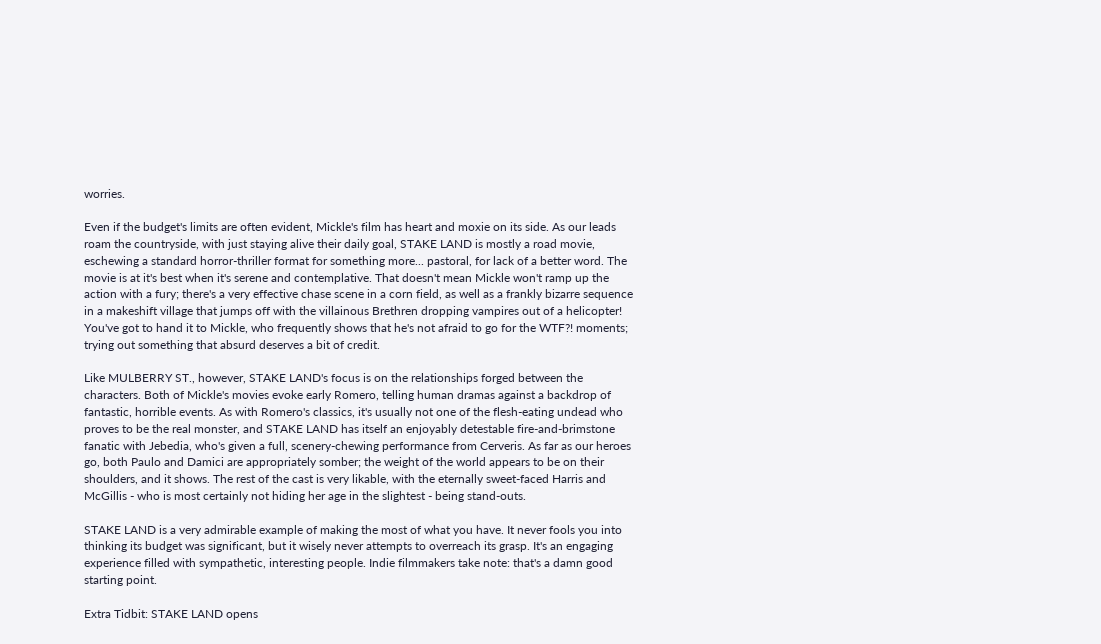worries.

Even if the budget's limits are often evident, Mickle's film has heart and moxie on its side. As our leads roam the countryside, with just staying alive their daily goal, STAKE LAND is mostly a road movie, eschewing a standard horror-thriller format for something more... pastoral, for lack of a better word. The movie is at it's best when it's serene and contemplative. That doesn't mean Mickle won't ramp up the action with a fury; there's a very effective chase scene in a corn field, as well as a frankly bizarre sequence in a makeshift village that jumps off with the villainous Brethren dropping vampires out of a helicopter! You've got to hand it to Mickle, who frequently shows that he's not afraid to go for the WTF?! moments; trying out something that absurd deserves a bit of credit.

Like MULBERRY ST., however, STAKE LAND's focus is on the relationships forged between the characters. Both of Mickle's movies evoke early Romero, telling human dramas against a backdrop of fantastic, horrible events. As with Romero's classics, it's usually not one of the flesh-eating undead who proves to be the real monster, and STAKE LAND has itself an enjoyably detestable fire-and-brimstone fanatic with Jebedia, who's given a full, scenery-chewing performance from Cerveris. As far as our heroes go, both Paulo and Damici are appropriately somber; the weight of the world appears to be on their shoulders, and it shows. The rest of the cast is very likable, with the eternally sweet-faced Harris and McGillis - who is most certainly not hiding her age in the slightest - being stand-outs.

STAKE LAND is a very admirable example of making the most of what you have. It never fools you into thinking its budget was significant, but it wisely never attempts to overreach its grasp. It's an engaging experience filled with sympathetic, interesting people. Indie filmmakers take note: that's a damn good starting point.

Extra Tidbit: STAKE LAND opens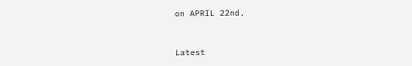on APRIL 22nd.



Latest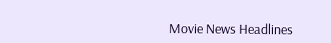Movie News Headlines